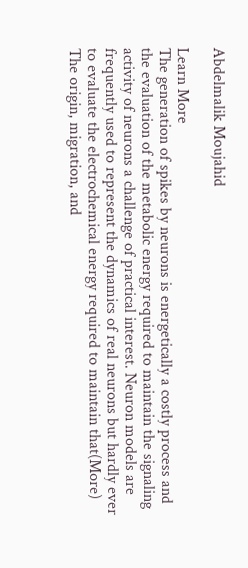Abdelmalik Moujahid

Learn More
The generation of spikes by neurons is energetically a costly process and the evaluation of the metabolic energy required to maintain the signaling activity of neurons a challenge of practical interest. Neuron models are frequently used to represent the dynamics of real neurons but hardly ever to evaluate the electrochemical energy required to maintain that(More)
The origin, migration, and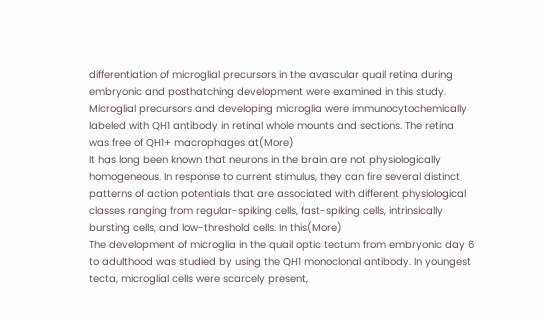differentiation of microglial precursors in the avascular quail retina during embryonic and posthatching development were examined in this study. Microglial precursors and developing microglia were immunocytochemically labeled with QH1 antibody in retinal whole mounts and sections. The retina was free of QH1+ macrophages at(More)
It has long been known that neurons in the brain are not physiologically homogeneous. In response to current stimulus, they can fire several distinct patterns of action potentials that are associated with different physiological classes ranging from regular-spiking cells, fast-spiking cells, intrinsically bursting cells, and low-threshold cells. In this(More)
The development of microglia in the quail optic tectum from embryonic day 6 to adulthood was studied by using the QH1 monoclonal antibody. In youngest tecta, microglial cells were scarcely present,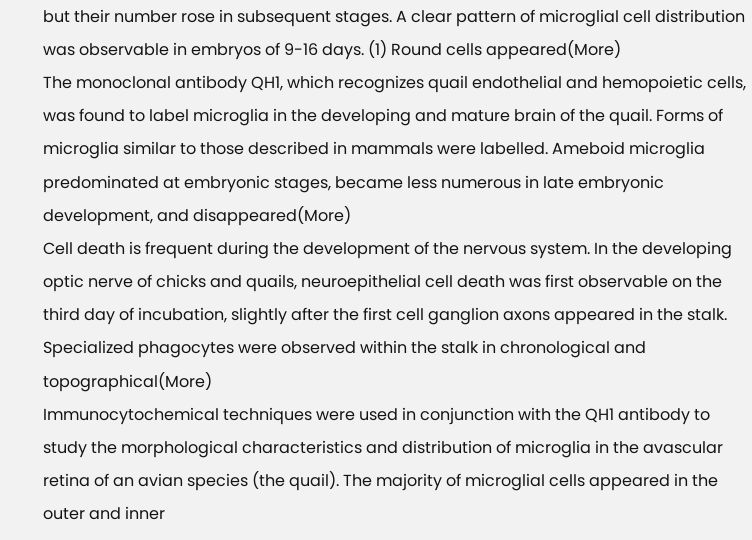but their number rose in subsequent stages. A clear pattern of microglial cell distribution was observable in embryos of 9-16 days. (1) Round cells appeared(More)
The monoclonal antibody QH1, which recognizes quail endothelial and hemopoietic cells, was found to label microglia in the developing and mature brain of the quail. Forms of microglia similar to those described in mammals were labelled. Ameboid microglia predominated at embryonic stages, became less numerous in late embryonic development, and disappeared(More)
Cell death is frequent during the development of the nervous system. In the developing optic nerve of chicks and quails, neuroepithelial cell death was first observable on the third day of incubation, slightly after the first cell ganglion axons appeared in the stalk. Specialized phagocytes were observed within the stalk in chronological and topographical(More)
Immunocytochemical techniques were used in conjunction with the QH1 antibody to study the morphological characteristics and distribution of microglia in the avascular retina of an avian species (the quail). The majority of microglial cells appeared in the outer and inner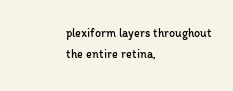plexiform layers throughout the entire retina,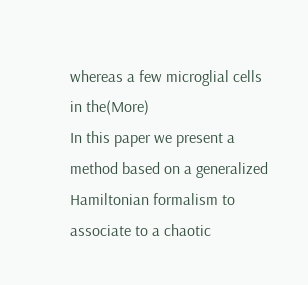whereas a few microglial cells in the(More)
In this paper we present a method based on a generalized Hamiltonian formalism to associate to a chaotic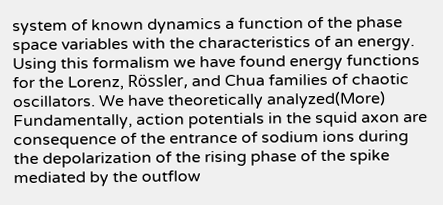system of known dynamics a function of the phase space variables with the characteristics of an energy. Using this formalism we have found energy functions for the Lorenz, Rössler, and Chua families of chaotic oscillators. We have theoretically analyzed(More)
Fundamentally, action potentials in the squid axon are consequence of the entrance of sodium ions during the depolarization of the rising phase of the spike mediated by the outflow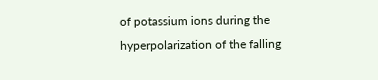of potassium ions during the hyperpolarization of the falling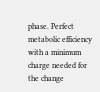phase. Perfect metabolic efficiency with a minimum charge needed for the change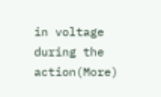in voltage during the action(More)